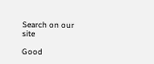Search on our site

Good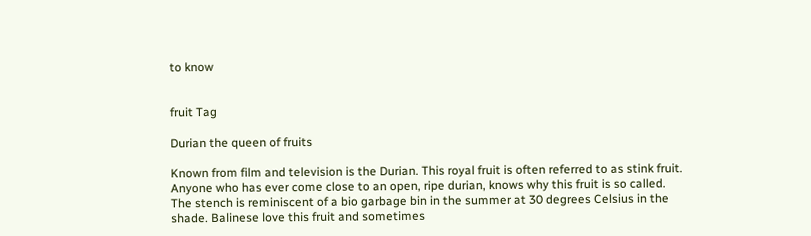to know


fruit Tag

Durian the queen of fruits

Known from film and television is the Durian. This royal fruit is often referred to as stink fruit. Anyone who has ever come close to an open, ripe durian, knows why this fruit is so called. The stench is reminiscent of a bio garbage bin in the summer at 30 degrees Celsius in the shade. Balinese love this fruit and sometimes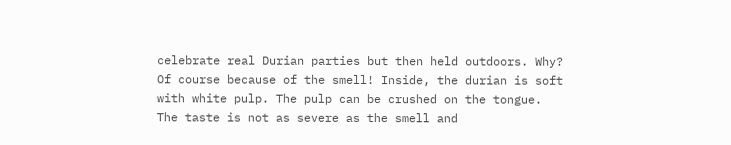celebrate real Durian parties but then held outdoors. Why? Of course because of the smell! Inside, the durian is soft with white pulp. The pulp can be crushed on the tongue. The taste is not as severe as the smell and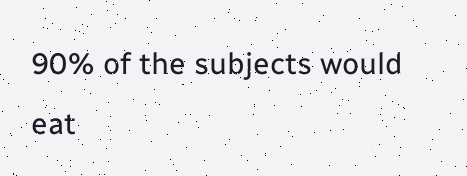90% of the subjects would eat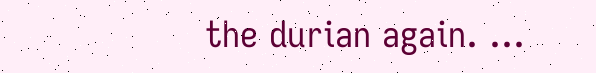the durian again. ...